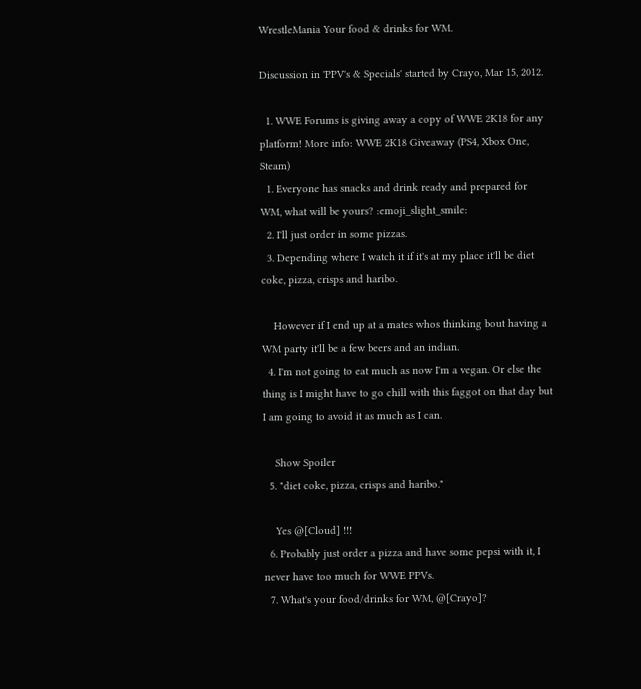WrestleMania Your food & drinks for WM.

Discussion in 'PPV's & Specials' started by Crayo, Mar 15, 2012.

  1. WWE Forums is giving away a copy of WWE 2K18 for any platform! More info: WWE 2K18 Giveaway (PS4, Xbox One, Steam)
  1. Everyone has snacks and drink ready and prepared for WM, what will be yours? :emoji_slight_smile:
  2. I'll just order in some pizzas.
  3. Depending where I watch it if it's at my place it'll be diet coke, pizza, crisps and haribo.

    However if I end up at a mates whos thinking bout having a WM party it'll be a few beers and an indian.
  4. I'm not going to eat much as now I'm a vegan. Or else the thing is I might have to go chill with this faggot on that day but I am going to avoid it as much as I can.

    Show Spoiler
  5. "diet coke, pizza, crisps and haribo."

    Yes @[Cloud] !!!
  6. Probably just order a pizza and have some pepsi with it, I never have too much for WWE PPVs.
  7. What's your food/drinks for WM, @[Crayo]?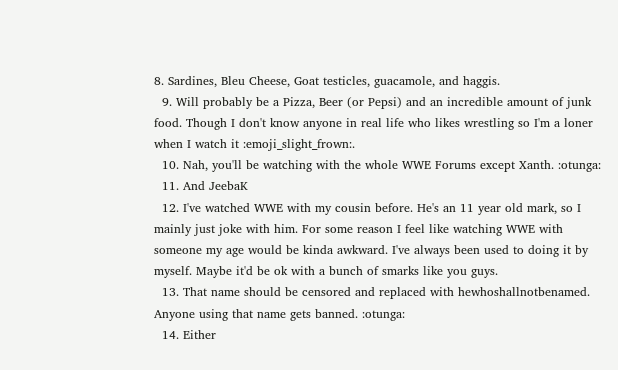8. Sardines, Bleu Cheese, Goat testicles, guacamole, and haggis.
  9. Will probably be a Pizza, Beer (or Pepsi) and an incredible amount of junk food. Though I don't know anyone in real life who likes wrestling so I'm a loner when I watch it :emoji_slight_frown:.
  10. Nah, you'll be watching with the whole WWE Forums except Xanth. :otunga:
  11. And JeebaK
  12. I've watched WWE with my cousin before. He's an 11 year old mark, so I mainly just joke with him. For some reason I feel like watching WWE with someone my age would be kinda awkward. I've always been used to doing it by myself. Maybe it'd be ok with a bunch of smarks like you guys.
  13. That name should be censored and replaced with hewhoshallnotbenamed. Anyone using that name gets banned. :otunga:
  14. Either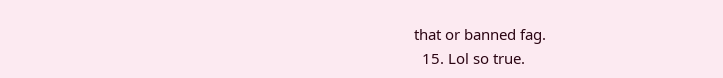that or banned fag.
  15. Lol so true.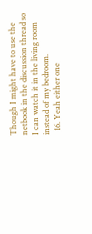Though I might have to use the netbook in the discussion thread so I can watch it in the living room instead of my bedroom.
  16. Yeah either one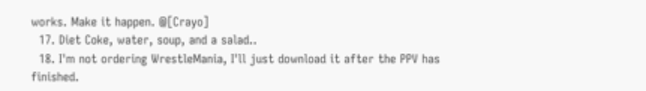works. Make it happen. @[Crayo]
  17. Diet Coke, water, soup, and a salad..
  18. I'm not ordering WrestleMania, I'll just download it after the PPV has finished.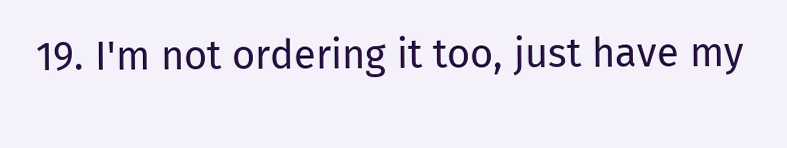19. I'm not ordering it too, just have my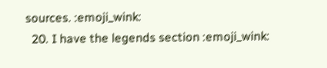sources. :emoji_wink:
  20. I have the legends section :emoji_wink: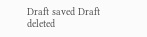Draft saved Draft deleted